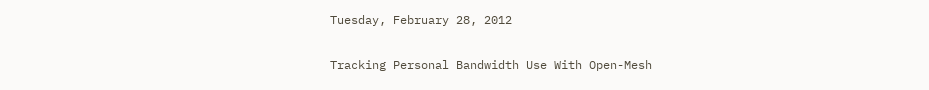Tuesday, February 28, 2012

Tracking Personal Bandwidth Use With Open-Mesh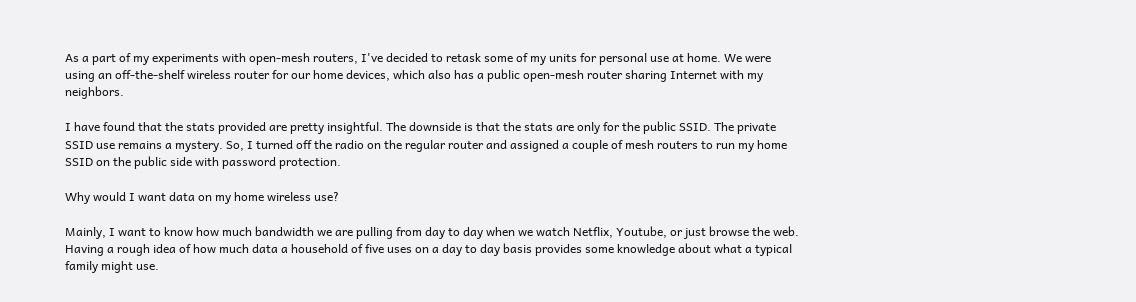As a part of my experiments with open-mesh routers, I've decided to retask some of my units for personal use at home. We were using an off-the-shelf wireless router for our home devices, which also has a public open-mesh router sharing Internet with my neighbors.

I have found that the stats provided are pretty insightful. The downside is that the stats are only for the public SSID. The private SSID use remains a mystery. So, I turned off the radio on the regular router and assigned a couple of mesh routers to run my home SSID on the public side with password protection.

Why would I want data on my home wireless use?

Mainly, I want to know how much bandwidth we are pulling from day to day when we watch Netflix, Youtube, or just browse the web. Having a rough idea of how much data a household of five uses on a day to day basis provides some knowledge about what a typical family might use.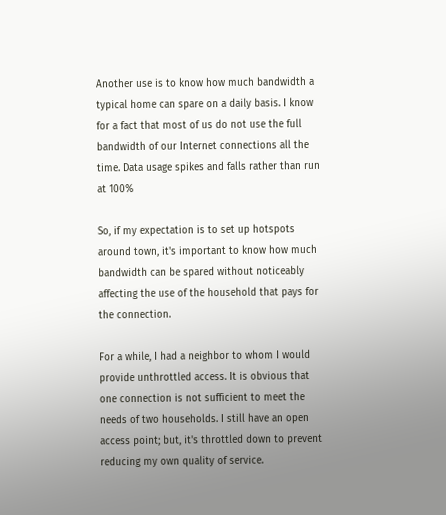Another use is to know how much bandwidth a typical home can spare on a daily basis. I know for a fact that most of us do not use the full bandwidth of our Internet connections all the time. Data usage spikes and falls rather than run at 100%

So, if my expectation is to set up hotspots around town, it's important to know how much bandwidth can be spared without noticeably affecting the use of the household that pays for the connection.

For a while, I had a neighbor to whom I would provide unthrottled access. It is obvious that one connection is not sufficient to meet the needs of two households. I still have an open access point; but, it's throttled down to prevent reducing my own quality of service.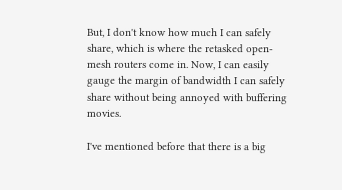But, I don't know how much I can safely share, which is where the retasked open-mesh routers come in. Now, I can easily gauge the margin of bandwidth I can safely share without being annoyed with buffering movies.

I've mentioned before that there is a big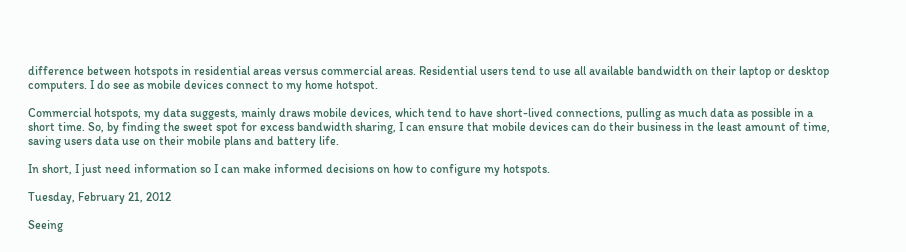difference between hotspots in residential areas versus commercial areas. Residential users tend to use all available bandwidth on their laptop or desktop computers. I do see as mobile devices connect to my home hotspot.

Commercial hotspots, my data suggests, mainly draws mobile devices, which tend to have short-lived connections, pulling as much data as possible in a short time. So, by finding the sweet spot for excess bandwidth sharing, I can ensure that mobile devices can do their business in the least amount of time, saving users data use on their mobile plans and battery life.

In short, I just need information so I can make informed decisions on how to configure my hotspots.

Tuesday, February 21, 2012

Seeing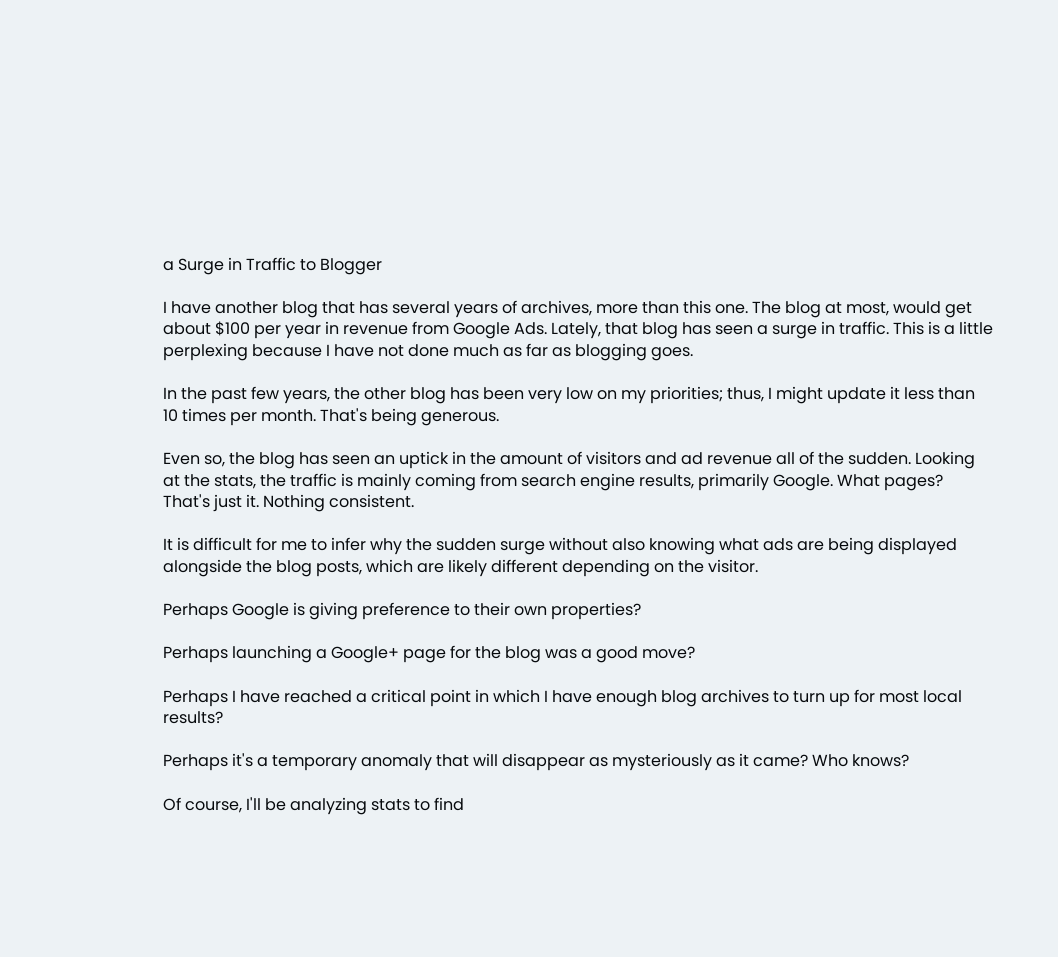a Surge in Traffic to Blogger

I have another blog that has several years of archives, more than this one. The blog at most, would get about $100 per year in revenue from Google Ads. Lately, that blog has seen a surge in traffic. This is a little perplexing because I have not done much as far as blogging goes.

In the past few years, the other blog has been very low on my priorities; thus, I might update it less than 10 times per month. That's being generous.

Even so, the blog has seen an uptick in the amount of visitors and ad revenue all of the sudden. Looking at the stats, the traffic is mainly coming from search engine results, primarily Google. What pages? That's just it. Nothing consistent.

It is difficult for me to infer why the sudden surge without also knowing what ads are being displayed alongside the blog posts, which are likely different depending on the visitor.

Perhaps Google is giving preference to their own properties?

Perhaps launching a Google+ page for the blog was a good move?

Perhaps I have reached a critical point in which I have enough blog archives to turn up for most local results?

Perhaps it's a temporary anomaly that will disappear as mysteriously as it came? Who knows?

Of course, I'll be analyzing stats to find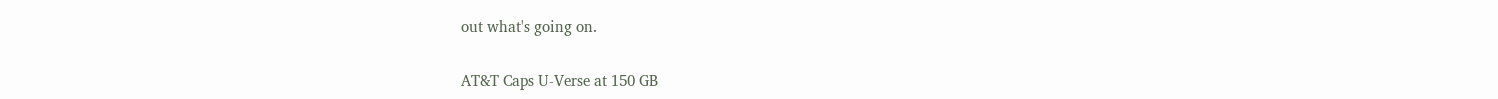out what's going on.

AT&T Caps U-Verse at 150 GB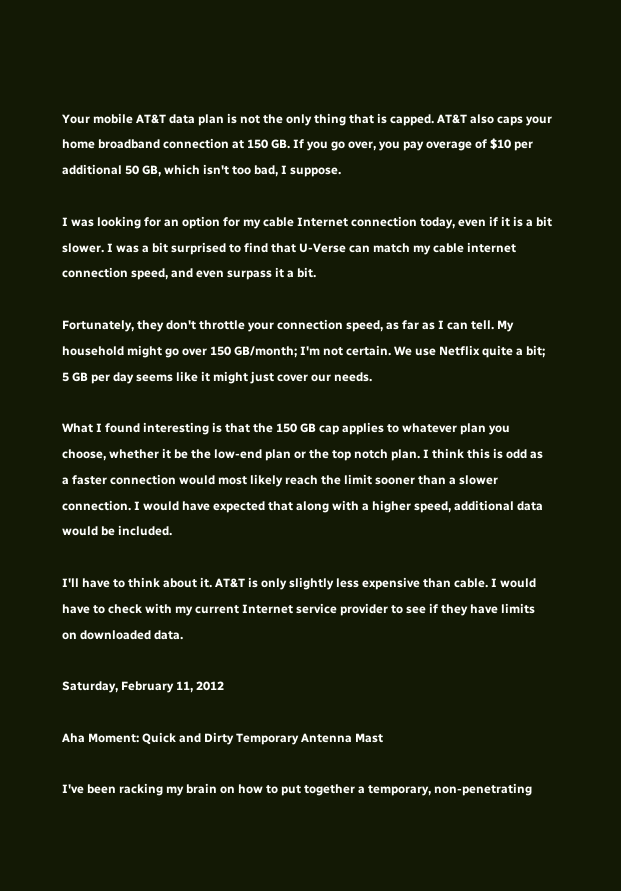Your mobile AT&T data plan is not the only thing that is capped. AT&T also caps your home broadband connection at 150 GB. If you go over, you pay overage of $10 per additional 50 GB, which isn't too bad, I suppose.

I was looking for an option for my cable Internet connection today, even if it is a bit slower. I was a bit surprised to find that U-Verse can match my cable internet connection speed, and even surpass it a bit.

Fortunately, they don't throttle your connection speed, as far as I can tell. My household might go over 150 GB/month; I'm not certain. We use Netflix quite a bit; 5 GB per day seems like it might just cover our needs.

What I found interesting is that the 150 GB cap applies to whatever plan you choose, whether it be the low-end plan or the top notch plan. I think this is odd as a faster connection would most likely reach the limit sooner than a slower connection. I would have expected that along with a higher speed, additional data would be included.

I'll have to think about it. AT&T is only slightly less expensive than cable. I would have to check with my current Internet service provider to see if they have limits on downloaded data.

Saturday, February 11, 2012

Aha Moment: Quick and Dirty Temporary Antenna Mast

I've been racking my brain on how to put together a temporary, non-penetrating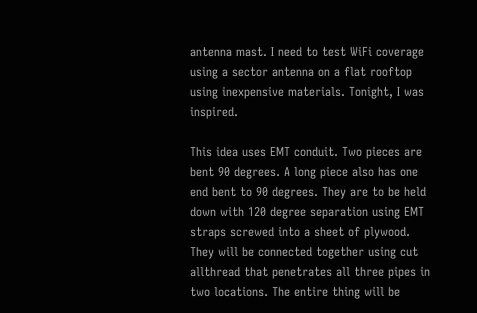antenna mast. I need to test WiFi coverage using a sector antenna on a flat rooftop using inexpensive materials. Tonight, I was inspired.

This idea uses EMT conduit. Two pieces are bent 90 degrees. A long piece also has one end bent to 90 degrees. They are to be held down with 120 degree separation using EMT straps screwed into a sheet of plywood. They will be connected together using cut allthread that penetrates all three pipes in two locations. The entire thing will be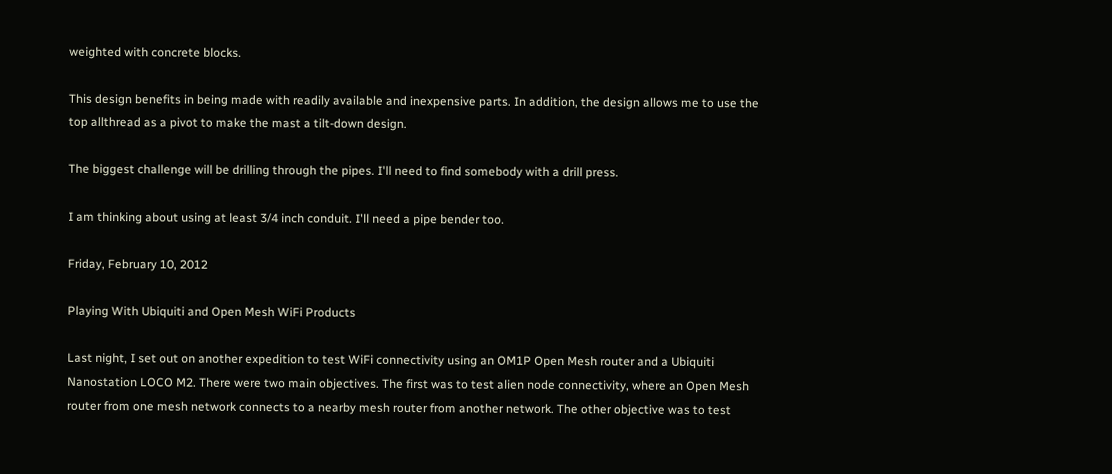weighted with concrete blocks.

This design benefits in being made with readily available and inexpensive parts. In addition, the design allows me to use the top allthread as a pivot to make the mast a tilt-down design.

The biggest challenge will be drilling through the pipes. I'll need to find somebody with a drill press.

I am thinking about using at least 3/4 inch conduit. I'll need a pipe bender too.

Friday, February 10, 2012

Playing With Ubiquiti and Open Mesh WiFi Products

Last night, I set out on another expedition to test WiFi connectivity using an OM1P Open Mesh router and a Ubiquiti Nanostation LOCO M2. There were two main objectives. The first was to test alien node connectivity, where an Open Mesh router from one mesh network connects to a nearby mesh router from another network. The other objective was to test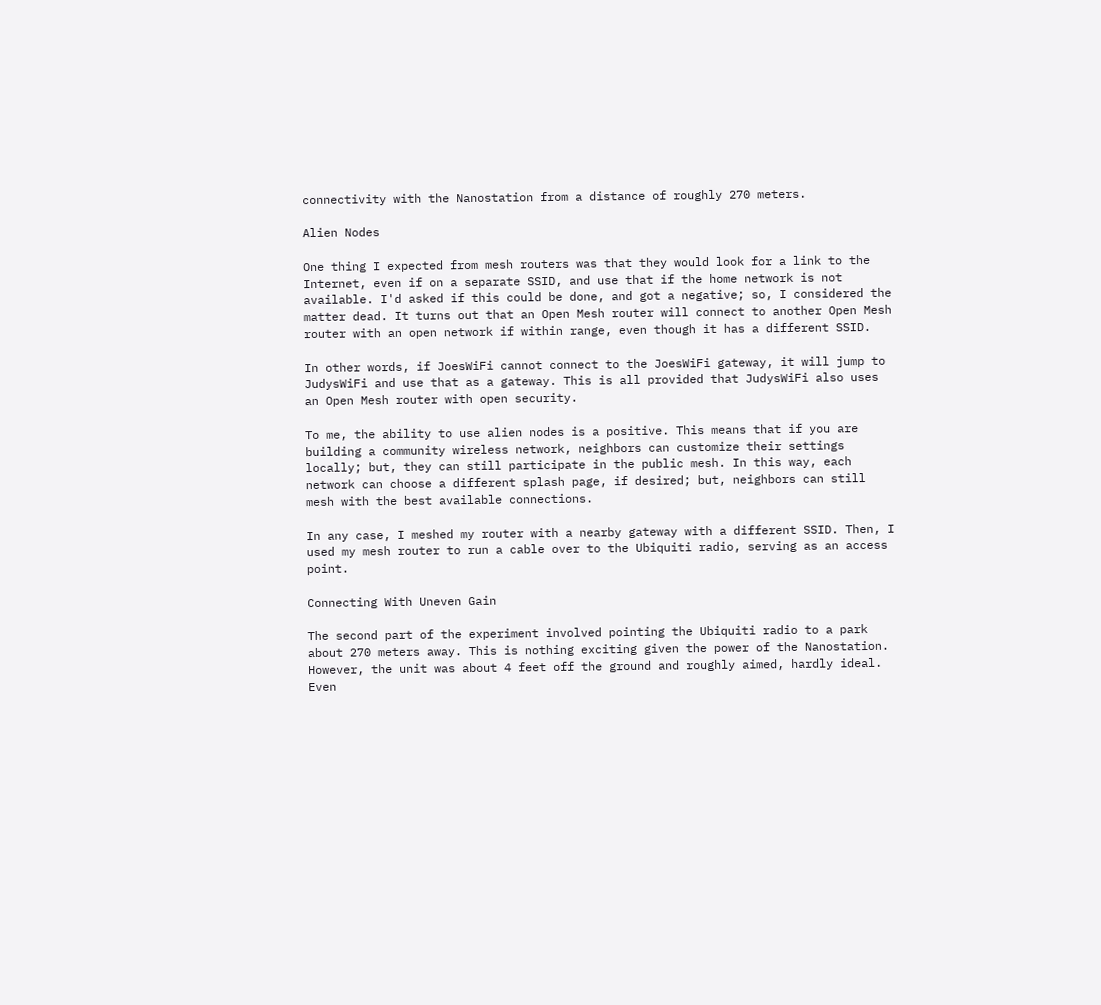connectivity with the Nanostation from a distance of roughly 270 meters.

Alien Nodes

One thing I expected from mesh routers was that they would look for a link to the Internet, even if on a separate SSID, and use that if the home network is not available. I'd asked if this could be done, and got a negative; so, I considered the matter dead. It turns out that an Open Mesh router will connect to another Open Mesh router with an open network if within range, even though it has a different SSID.

In other words, if JoesWiFi cannot connect to the JoesWiFi gateway, it will jump to JudysWiFi and use that as a gateway. This is all provided that JudysWiFi also uses an Open Mesh router with open security.

To me, the ability to use alien nodes is a positive. This means that if you are building a community wireless network, neighbors can customize their settings locally; but, they can still participate in the public mesh. In this way, each network can choose a different splash page, if desired; but, neighbors can still mesh with the best available connections.

In any case, I meshed my router with a nearby gateway with a different SSID. Then, I used my mesh router to run a cable over to the Ubiquiti radio, serving as an access point.

Connecting With Uneven Gain

The second part of the experiment involved pointing the Ubiquiti radio to a park about 270 meters away. This is nothing exciting given the power of the Nanostation. However, the unit was about 4 feet off the ground and roughly aimed, hardly ideal. Even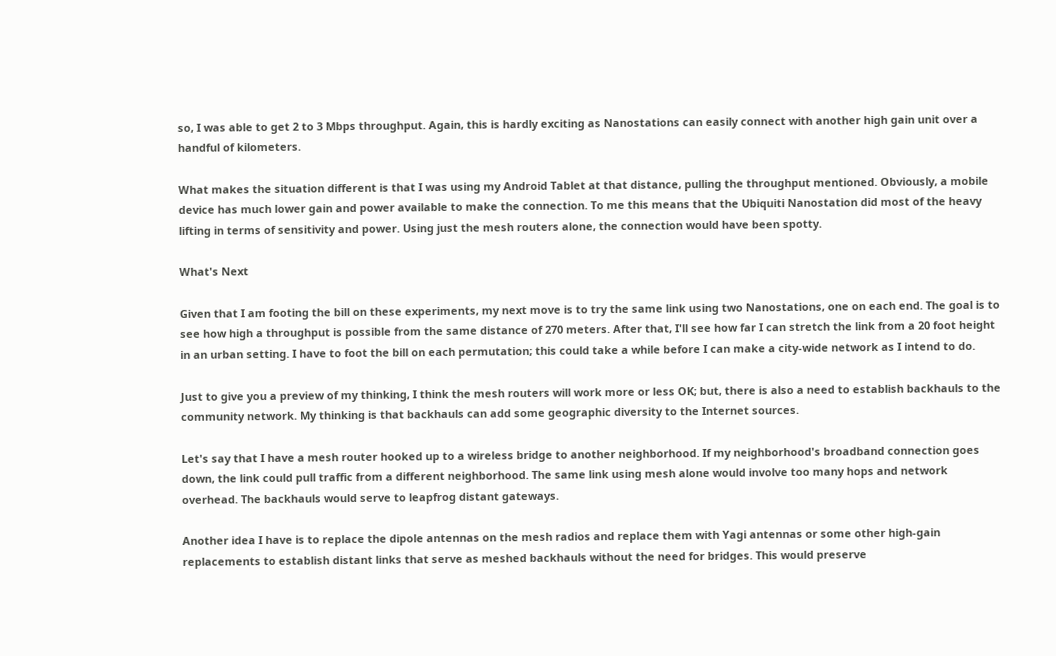so, I was able to get 2 to 3 Mbps throughput. Again, this is hardly exciting as Nanostations can easily connect with another high gain unit over a handful of kilometers.

What makes the situation different is that I was using my Android Tablet at that distance, pulling the throughput mentioned. Obviously, a mobile device has much lower gain and power available to make the connection. To me this means that the Ubiquiti Nanostation did most of the heavy lifting in terms of sensitivity and power. Using just the mesh routers alone, the connection would have been spotty.

What's Next

Given that I am footing the bill on these experiments, my next move is to try the same link using two Nanostations, one on each end. The goal is to see how high a throughput is possible from the same distance of 270 meters. After that, I'll see how far I can stretch the link from a 20 foot height in an urban setting. I have to foot the bill on each permutation; this could take a while before I can make a city-wide network as I intend to do.

Just to give you a preview of my thinking, I think the mesh routers will work more or less OK; but, there is also a need to establish backhauls to the community network. My thinking is that backhauls can add some geographic diversity to the Internet sources.

Let's say that I have a mesh router hooked up to a wireless bridge to another neighborhood. If my neighborhood's broadband connection goes down, the link could pull traffic from a different neighborhood. The same link using mesh alone would involve too many hops and network overhead. The backhauls would serve to leapfrog distant gateways.

Another idea I have is to replace the dipole antennas on the mesh radios and replace them with Yagi antennas or some other high-gain replacements to establish distant links that serve as meshed backhauls without the need for bridges. This would preserve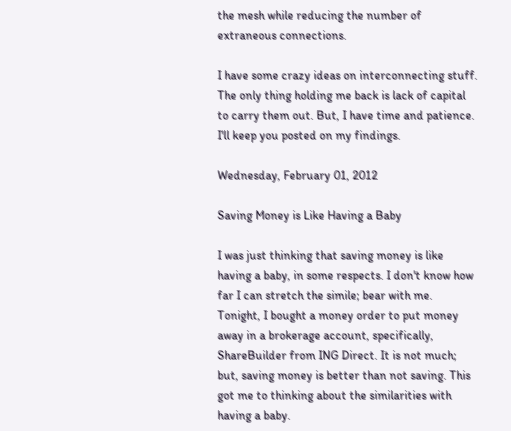the mesh while reducing the number of extraneous connections.

I have some crazy ideas on interconnecting stuff. The only thing holding me back is lack of capital to carry them out. But, I have time and patience. I'll keep you posted on my findings.

Wednesday, February 01, 2012

Saving Money is Like Having a Baby

I was just thinking that saving money is like having a baby, in some respects. I don't know how far I can stretch the simile; bear with me. Tonight, I bought a money order to put money away in a brokerage account, specifically, ShareBuilder from ING Direct. It is not much; but, saving money is better than not saving. This got me to thinking about the similarities with having a baby.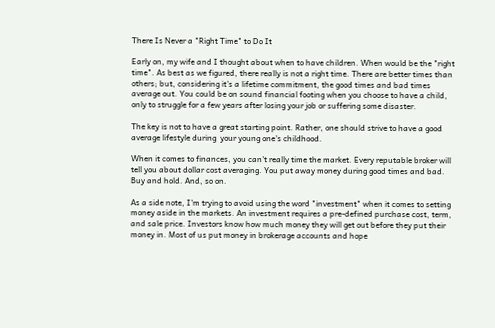There Is Never a "Right Time" to Do It

Early on, my wife and I thought about when to have children. When would be the "right time". As best as we figured, there really is not a right time. There are better times than others; but, considering it's a lifetime commitment, the good times and bad times average out. You could be on sound financial footing when you choose to have a child, only to struggle for a few years after losing your job or suffering some disaster.

The key is not to have a great starting point. Rather, one should strive to have a good average lifestyle during  your young one's childhood.

When it comes to finances, you can't really time the market. Every reputable broker will tell you about dollar cost averaging. You put away money during good times and bad. Buy and hold. And, so on.

As a side note, I'm trying to avoid using the word "investment" when it comes to setting money aside in the markets. An investment requires a pre-defined purchase cost, term, and sale price. Investors know how much money they will get out before they put their money in. Most of us put money in brokerage accounts and hope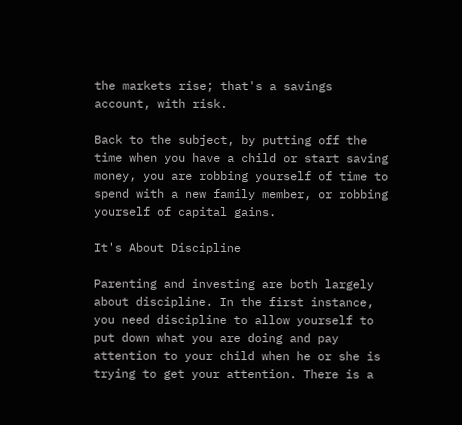the markets rise; that's a savings account, with risk.

Back to the subject, by putting off the time when you have a child or start saving money, you are robbing yourself of time to spend with a new family member, or robbing yourself of capital gains.

It's About Discipline

Parenting and investing are both largely about discipline. In the first instance, you need discipline to allow yourself to put down what you are doing and pay attention to your child when he or she is trying to get your attention. There is a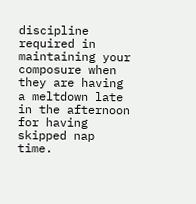discipline required in maintaining your composure when they are having a meltdown late in the afternoon for having skipped nap time.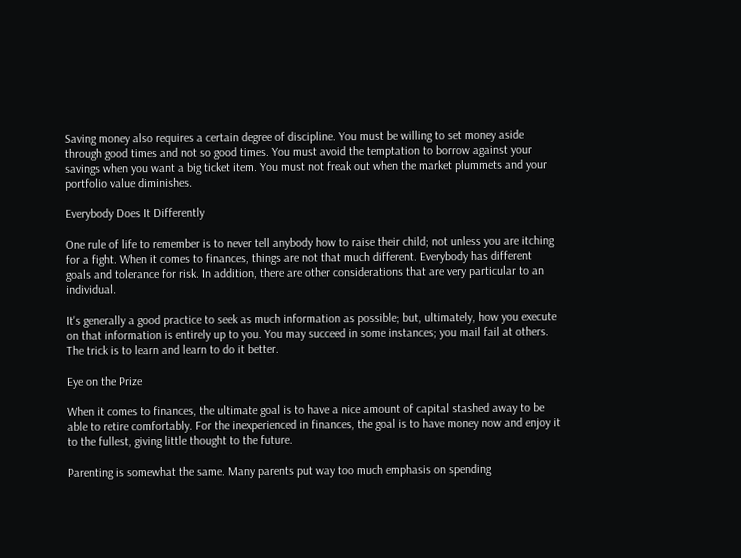Saving money also requires a certain degree of discipline. You must be willing to set money aside through good times and not so good times. You must avoid the temptation to borrow against your savings when you want a big ticket item. You must not freak out when the market plummets and your portfolio value diminishes.

Everybody Does It Differently

One rule of life to remember is to never tell anybody how to raise their child; not unless you are itching for a fight. When it comes to finances, things are not that much different. Everybody has different goals and tolerance for risk. In addition, there are other considerations that are very particular to an individual.

It's generally a good practice to seek as much information as possible; but, ultimately, how you execute on that information is entirely up to you. You may succeed in some instances; you mail fail at others. The trick is to learn and learn to do it better.

Eye on the Prize

When it comes to finances, the ultimate goal is to have a nice amount of capital stashed away to be able to retire comfortably. For the inexperienced in finances, the goal is to have money now and enjoy it to the fullest, giving little thought to the future.

Parenting is somewhat the same. Many parents put way too much emphasis on spending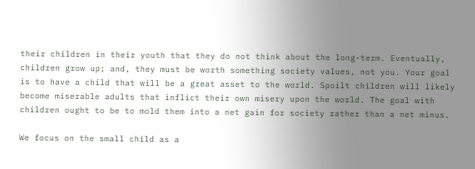their children in their youth that they do not think about the long-term. Eventually, children grow up; and, they must be worth something society values, not you. Your goal is to have a child that will be a great asset to the world. Spoilt children will likely become miserable adults that inflict their own misery upon the world. The goal with children ought to be to mold them into a net gain for society rather than a net minus.

We focus on the small child as a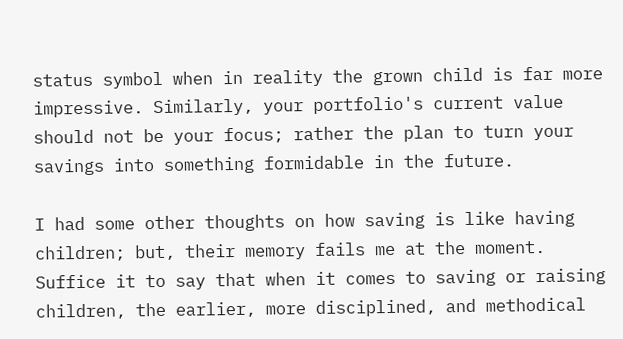status symbol when in reality the grown child is far more impressive. Similarly, your portfolio's current value should not be your focus; rather the plan to turn your savings into something formidable in the future.

I had some other thoughts on how saving is like having children; but, their memory fails me at the moment. Suffice it to say that when it comes to saving or raising children, the earlier, more disciplined, and methodical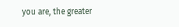you are, the greater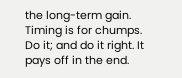the long-term gain. Timing is for chumps. Do it; and do it right. It pays off in the end.